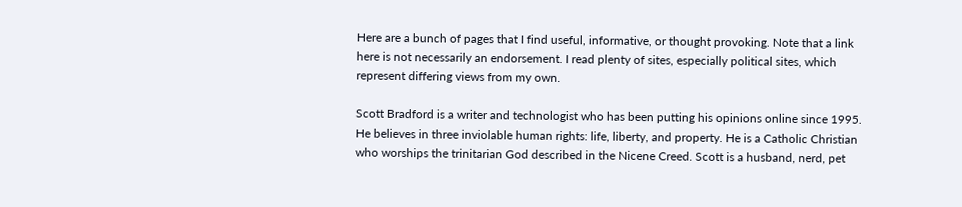Here are a bunch of pages that I find useful, informative, or thought provoking. Note that a link here is not necessarily an endorsement. I read plenty of sites, especially political sites, which represent differing views from my own.

Scott Bradford is a writer and technologist who has been putting his opinions online since 1995. He believes in three inviolable human rights: life, liberty, and property. He is a Catholic Christian who worships the trinitarian God described in the Nicene Creed. Scott is a husband, nerd, pet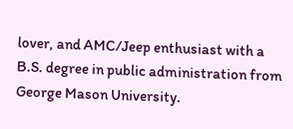lover, and AMC/Jeep enthusiast with a B.S. degree in public administration from George Mason University.